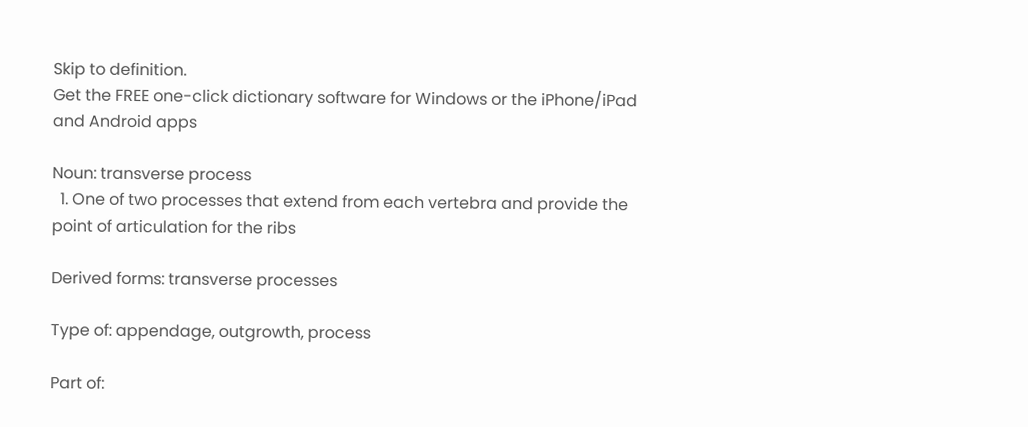Skip to definition.
Get the FREE one-click dictionary software for Windows or the iPhone/iPad and Android apps

Noun: transverse process
  1. One of two processes that extend from each vertebra and provide the point of articulation for the ribs

Derived forms: transverse processes

Type of: appendage, outgrowth, process

Part of: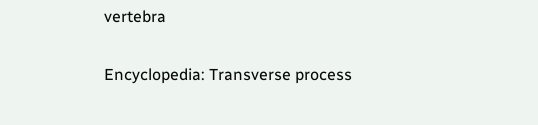vertebra

Encyclopedia: Transverse process